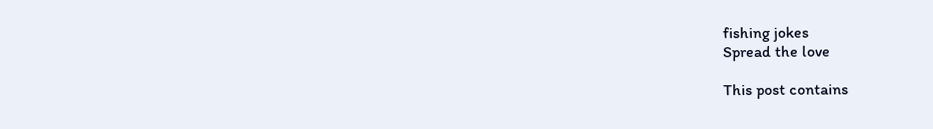fishing jokes
Spread the love

This post contains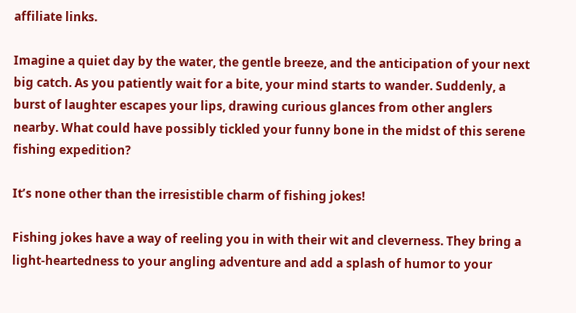affiliate links.

Imagine a quiet day by the water, the gentle breeze, and the anticipation of your next big catch. As you patiently wait for a bite, your mind starts to wander. Suddenly, a burst of laughter escapes your lips, drawing curious glances from other anglers nearby. What could have possibly tickled your funny bone in the midst of this serene fishing expedition?

It’s none other than the irresistible charm of fishing jokes!

Fishing jokes have a way of reeling you in with their wit and cleverness. They bring a light-heartedness to your angling adventure and add a splash of humor to your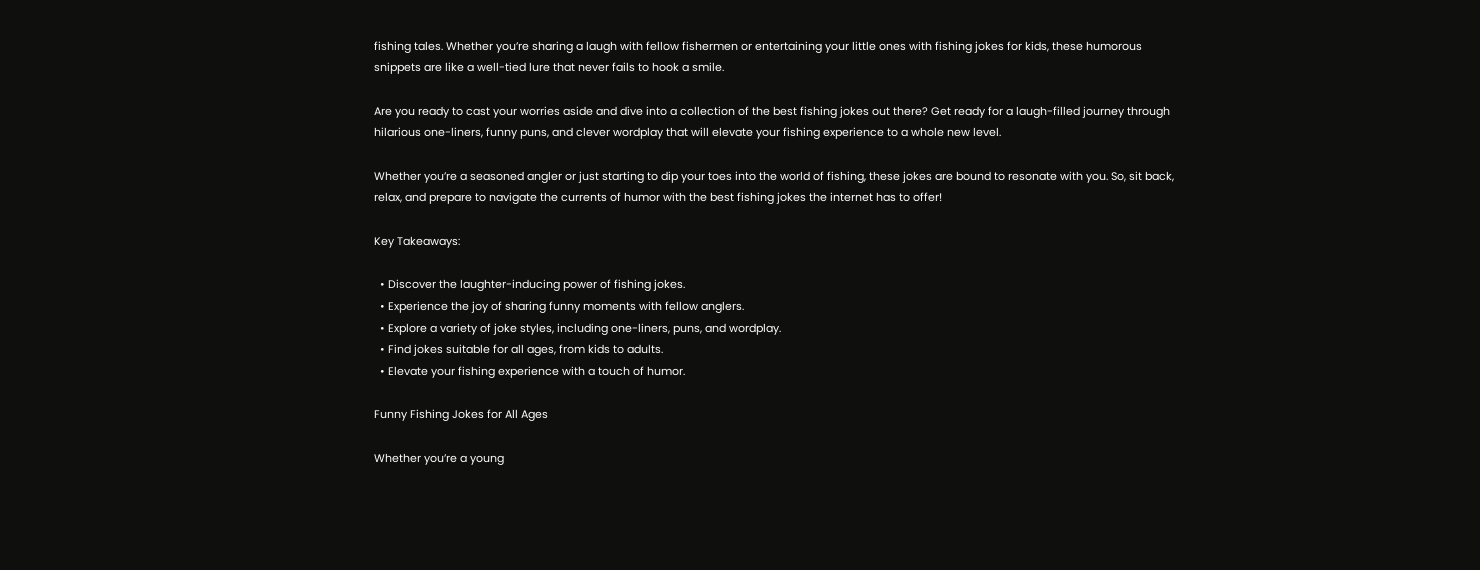fishing tales. Whether you’re sharing a laugh with fellow fishermen or entertaining your little ones with fishing jokes for kids, these humorous snippets are like a well-tied lure that never fails to hook a smile.

Are you ready to cast your worries aside and dive into a collection of the best fishing jokes out there? Get ready for a laugh-filled journey through hilarious one-liners, funny puns, and clever wordplay that will elevate your fishing experience to a whole new level.

Whether you’re a seasoned angler or just starting to dip your toes into the world of fishing, these jokes are bound to resonate with you. So, sit back, relax, and prepare to navigate the currents of humor with the best fishing jokes the internet has to offer!

Key Takeaways:

  • Discover the laughter-inducing power of fishing jokes.
  • Experience the joy of sharing funny moments with fellow anglers.
  • Explore a variety of joke styles, including one-liners, puns, and wordplay.
  • Find jokes suitable for all ages, from kids to adults.
  • Elevate your fishing experience with a touch of humor.

Funny Fishing Jokes for All Ages

Whether you’re a young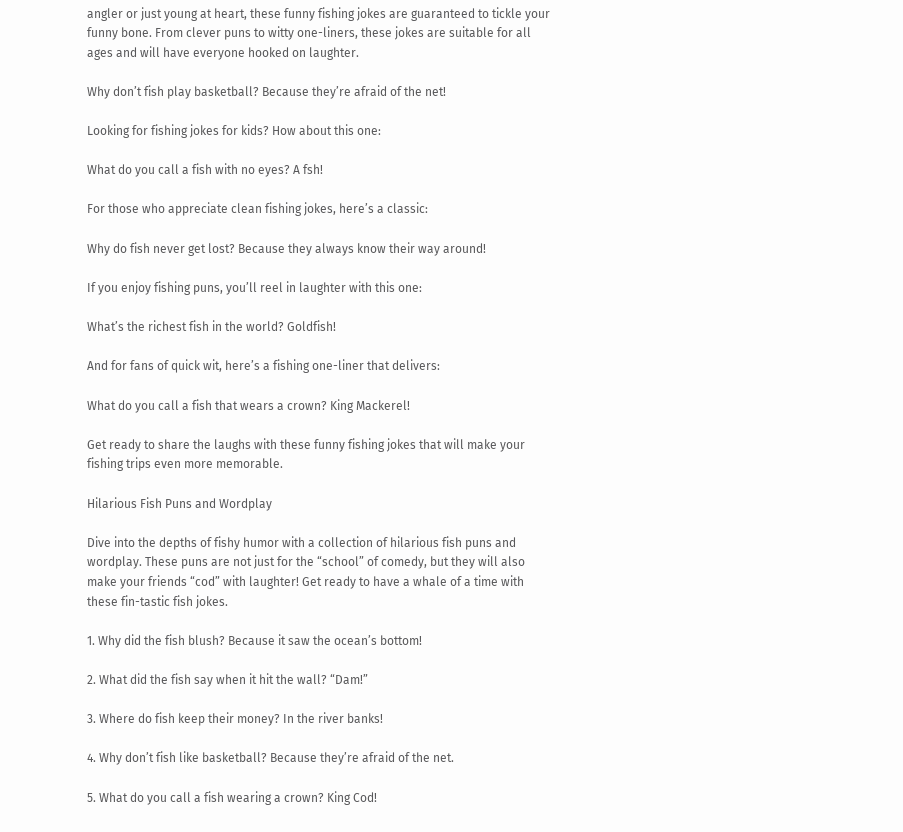angler or just young at heart, these funny fishing jokes are guaranteed to tickle your funny bone. From clever puns to witty one-liners, these jokes are suitable for all ages and will have everyone hooked on laughter.

Why don’t fish play basketball? Because they’re afraid of the net!

Looking for fishing jokes for kids? How about this one:

What do you call a fish with no eyes? A fsh!

For those who appreciate clean fishing jokes, here’s a classic:

Why do fish never get lost? Because they always know their way around!

If you enjoy fishing puns, you’ll reel in laughter with this one:

What’s the richest fish in the world? Goldfish!

And for fans of quick wit, here’s a fishing one-liner that delivers:

What do you call a fish that wears a crown? King Mackerel!

Get ready to share the laughs with these funny fishing jokes that will make your fishing trips even more memorable.

Hilarious Fish Puns and Wordplay

Dive into the depths of fishy humor with a collection of hilarious fish puns and wordplay. These puns are not just for the “school” of comedy, but they will also make your friends “cod” with laughter! Get ready to have a whale of a time with these fin-tastic fish jokes.

1. Why did the fish blush? Because it saw the ocean’s bottom!

2. What did the fish say when it hit the wall? “Dam!”

3. Where do fish keep their money? In the river banks!

4. Why don’t fish like basketball? Because they’re afraid of the net.

5. What do you call a fish wearing a crown? King Cod!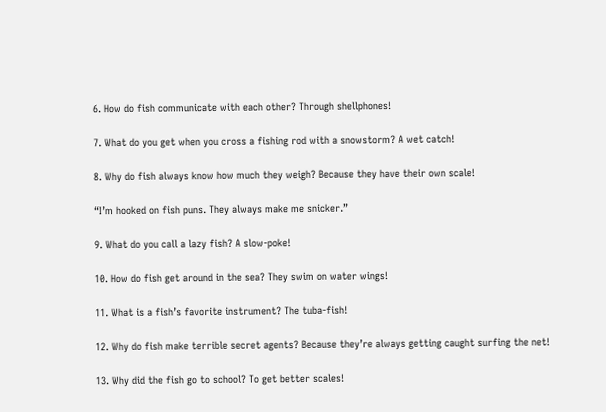6. How do fish communicate with each other? Through shellphones!

7. What do you get when you cross a fishing rod with a snowstorm? A wet catch!

8. Why do fish always know how much they weigh? Because they have their own scale!

“I’m hooked on fish puns. They always make me snicker.”

9. What do you call a lazy fish? A slow-poke!

10. How do fish get around in the sea? They swim on water wings!

11. What is a fish’s favorite instrument? The tuba-fish!

12. Why do fish make terrible secret agents? Because they’re always getting caught surfing the net!

13. Why did the fish go to school? To get better scales!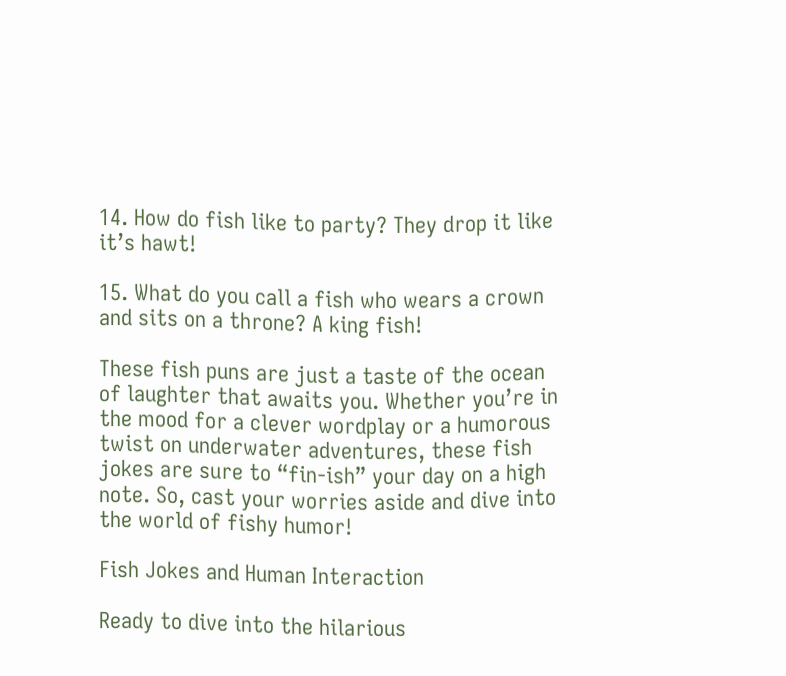14. How do fish like to party? They drop it like it’s hawt!

15. What do you call a fish who wears a crown and sits on a throne? A king fish!

These fish puns are just a taste of the ocean of laughter that awaits you. Whether you’re in the mood for a clever wordplay or a humorous twist on underwater adventures, these fish jokes are sure to “fin-ish” your day on a high note. So, cast your worries aside and dive into the world of fishy humor!

Fish Jokes and Human Interaction

Ready to dive into the hilarious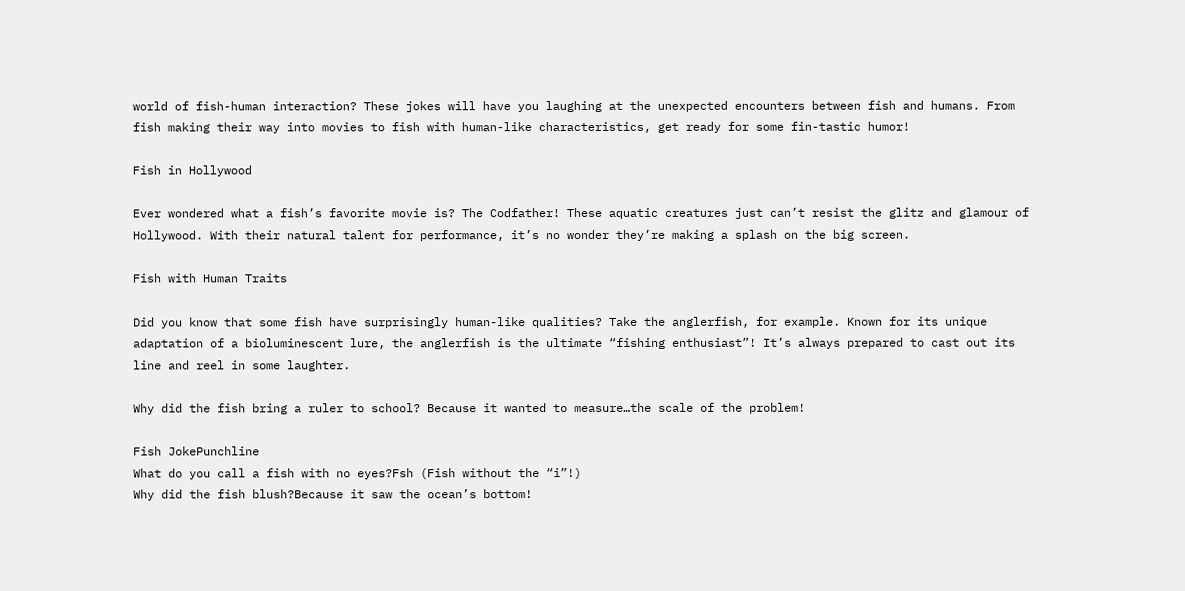world of fish-human interaction? These jokes will have you laughing at the unexpected encounters between fish and humans. From fish making their way into movies to fish with human-like characteristics, get ready for some fin-tastic humor!

Fish in Hollywood

Ever wondered what a fish’s favorite movie is? The Codfather! These aquatic creatures just can’t resist the glitz and glamour of Hollywood. With their natural talent for performance, it’s no wonder they’re making a splash on the big screen.

Fish with Human Traits

Did you know that some fish have surprisingly human-like qualities? Take the anglerfish, for example. Known for its unique adaptation of a bioluminescent lure, the anglerfish is the ultimate “fishing enthusiast”! It’s always prepared to cast out its line and reel in some laughter.

Why did the fish bring a ruler to school? Because it wanted to measure…the scale of the problem!

Fish JokePunchline
What do you call a fish with no eyes?Fsh (Fish without the “i”!)
Why did the fish blush?Because it saw the ocean’s bottom!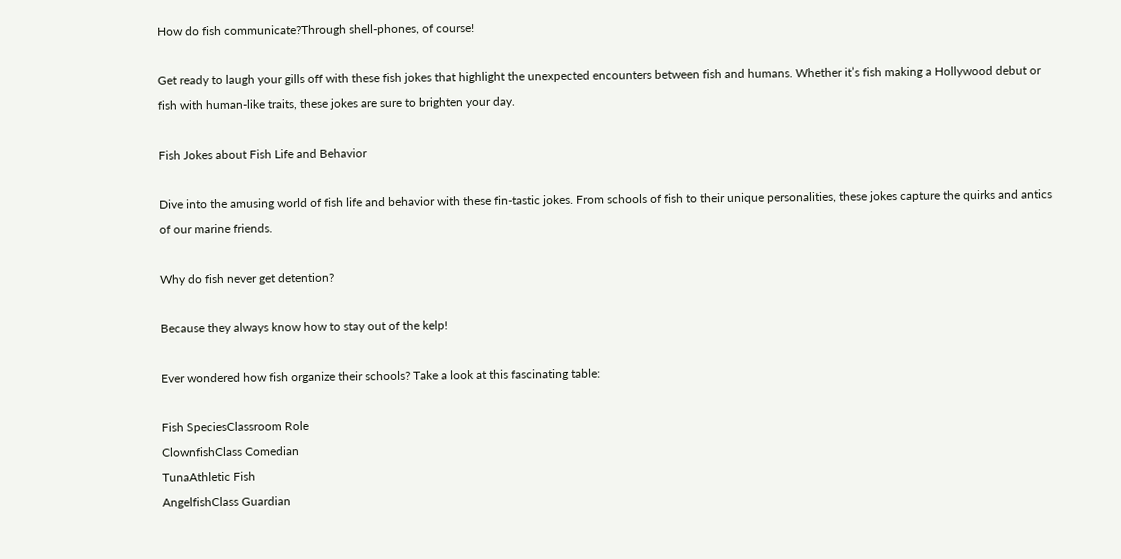How do fish communicate?Through shell-phones, of course!

Get ready to laugh your gills off with these fish jokes that highlight the unexpected encounters between fish and humans. Whether it’s fish making a Hollywood debut or fish with human-like traits, these jokes are sure to brighten your day.

Fish Jokes about Fish Life and Behavior

Dive into the amusing world of fish life and behavior with these fin-tastic jokes. From schools of fish to their unique personalities, these jokes capture the quirks and antics of our marine friends.

Why do fish never get detention?

Because they always know how to stay out of the kelp!

Ever wondered how fish organize their schools? Take a look at this fascinating table:

Fish SpeciesClassroom Role
ClownfishClass Comedian
TunaAthletic Fish
AngelfishClass Guardian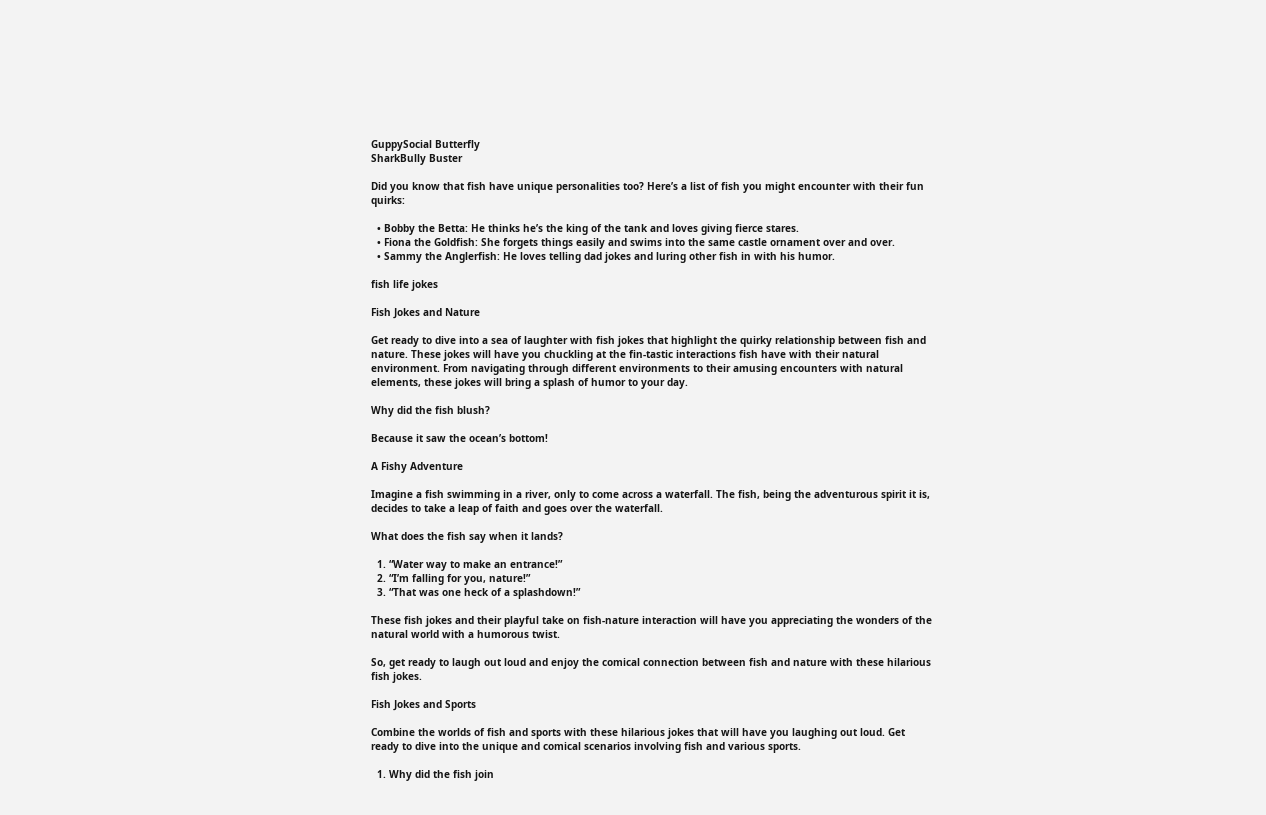GuppySocial Butterfly
SharkBully Buster

Did you know that fish have unique personalities too? Here’s a list of fish you might encounter with their fun quirks:

  • Bobby the Betta: He thinks he’s the king of the tank and loves giving fierce stares.
  • Fiona the Goldfish: She forgets things easily and swims into the same castle ornament over and over.
  • Sammy the Anglerfish: He loves telling dad jokes and luring other fish in with his humor.

fish life jokes

Fish Jokes and Nature

Get ready to dive into a sea of laughter with fish jokes that highlight the quirky relationship between fish and nature. These jokes will have you chuckling at the fin-tastic interactions fish have with their natural environment. From navigating through different environments to their amusing encounters with natural elements, these jokes will bring a splash of humor to your day.

Why did the fish blush?

Because it saw the ocean’s bottom!

A Fishy Adventure

Imagine a fish swimming in a river, only to come across a waterfall. The fish, being the adventurous spirit it is, decides to take a leap of faith and goes over the waterfall.

What does the fish say when it lands?

  1. “Water way to make an entrance!”
  2. “I’m falling for you, nature!”
  3. “That was one heck of a splashdown!”

These fish jokes and their playful take on fish-nature interaction will have you appreciating the wonders of the natural world with a humorous twist.

So, get ready to laugh out loud and enjoy the comical connection between fish and nature with these hilarious fish jokes.

Fish Jokes and Sports

Combine the worlds of fish and sports with these hilarious jokes that will have you laughing out loud. Get ready to dive into the unique and comical scenarios involving fish and various sports.

  1. Why did the fish join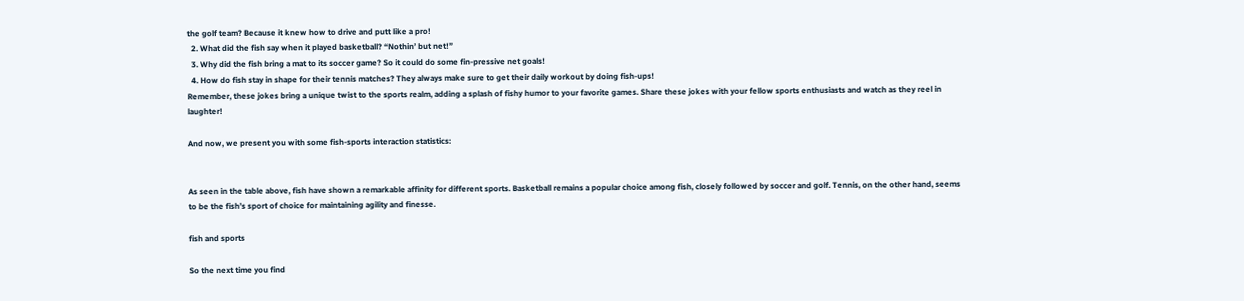the golf team? Because it knew how to drive and putt like a pro!
  2. What did the fish say when it played basketball? “Nothin’ but net!”
  3. Why did the fish bring a mat to its soccer game? So it could do some fin-pressive net goals!
  4. How do fish stay in shape for their tennis matches? They always make sure to get their daily workout by doing fish-ups!
Remember, these jokes bring a unique twist to the sports realm, adding a splash of fishy humor to your favorite games. Share these jokes with your fellow sports enthusiasts and watch as they reel in laughter!

And now, we present you with some fish-sports interaction statistics:


As seen in the table above, fish have shown a remarkable affinity for different sports. Basketball remains a popular choice among fish, closely followed by soccer and golf. Tennis, on the other hand, seems to be the fish’s sport of choice for maintaining agility and finesse.

fish and sports

So the next time you find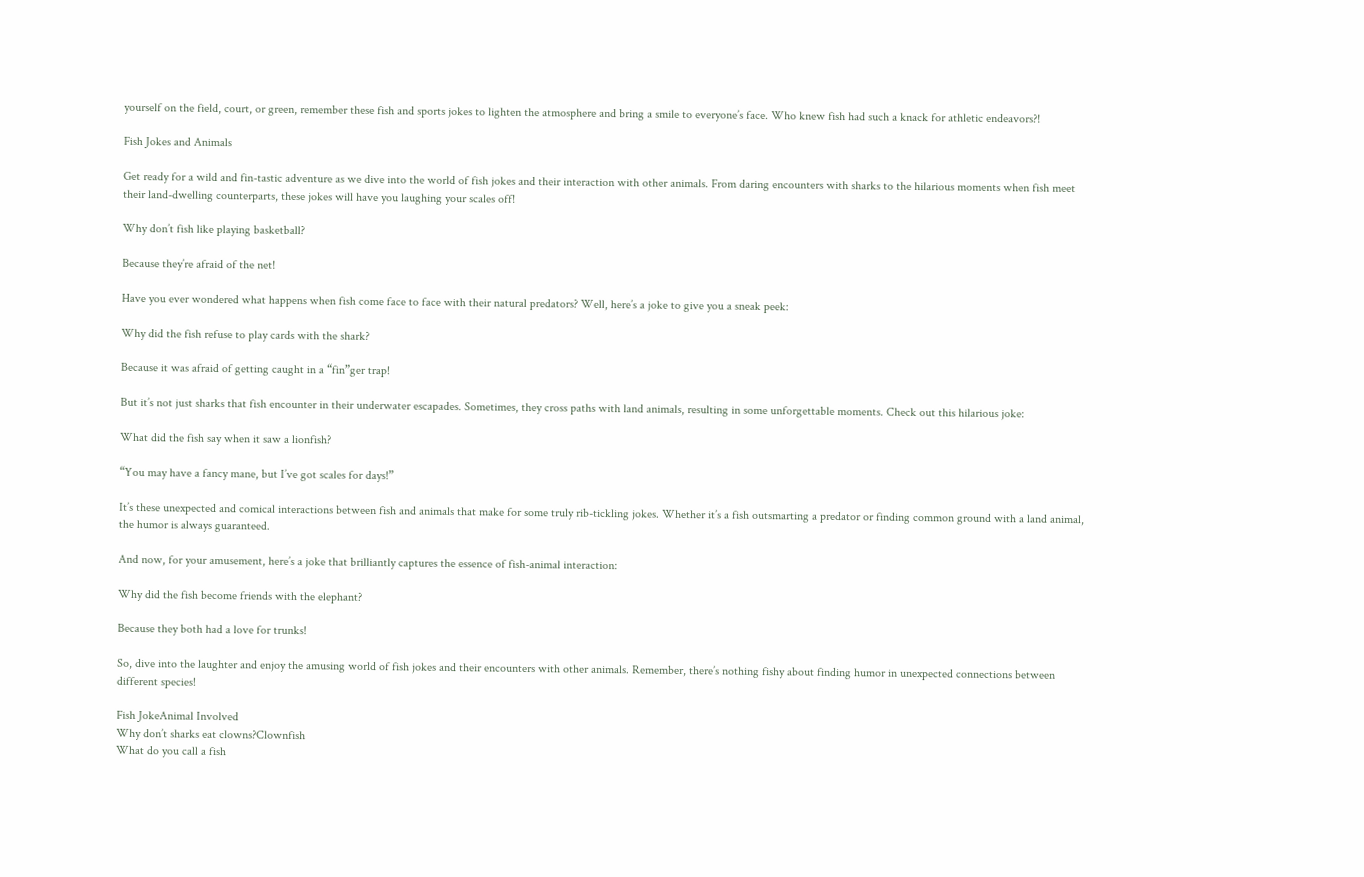yourself on the field, court, or green, remember these fish and sports jokes to lighten the atmosphere and bring a smile to everyone’s face. Who knew fish had such a knack for athletic endeavors?!

Fish Jokes and Animals

Get ready for a wild and fin-tastic adventure as we dive into the world of fish jokes and their interaction with other animals. From daring encounters with sharks to the hilarious moments when fish meet their land-dwelling counterparts, these jokes will have you laughing your scales off!

Why don’t fish like playing basketball?

Because they’re afraid of the net!

Have you ever wondered what happens when fish come face to face with their natural predators? Well, here’s a joke to give you a sneak peek:

Why did the fish refuse to play cards with the shark?

Because it was afraid of getting caught in a “fin”ger trap!

But it’s not just sharks that fish encounter in their underwater escapades. Sometimes, they cross paths with land animals, resulting in some unforgettable moments. Check out this hilarious joke:

What did the fish say when it saw a lionfish?

“You may have a fancy mane, but I’ve got scales for days!”

It’s these unexpected and comical interactions between fish and animals that make for some truly rib-tickling jokes. Whether it’s a fish outsmarting a predator or finding common ground with a land animal, the humor is always guaranteed.

And now, for your amusement, here’s a joke that brilliantly captures the essence of fish-animal interaction:

Why did the fish become friends with the elephant?

Because they both had a love for trunks!

So, dive into the laughter and enjoy the amusing world of fish jokes and their encounters with other animals. Remember, there’s nothing fishy about finding humor in unexpected connections between different species!

Fish JokeAnimal Involved
Why don’t sharks eat clowns?Clownfish
What do you call a fish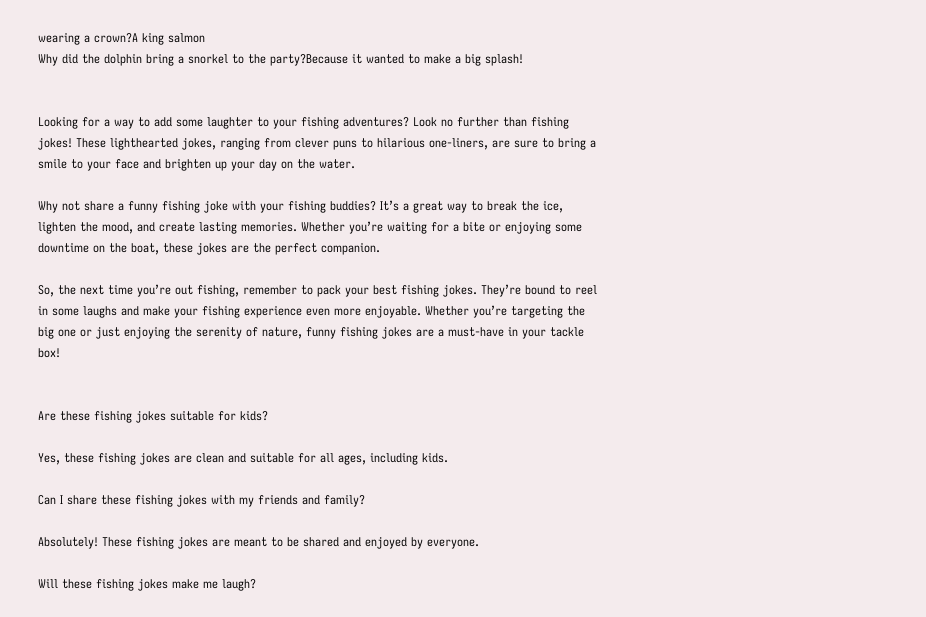wearing a crown?A king salmon
Why did the dolphin bring a snorkel to the party?Because it wanted to make a big splash!


Looking for a way to add some laughter to your fishing adventures? Look no further than fishing jokes! These lighthearted jokes, ranging from clever puns to hilarious one-liners, are sure to bring a smile to your face and brighten up your day on the water.

Why not share a funny fishing joke with your fishing buddies? It’s a great way to break the ice, lighten the mood, and create lasting memories. Whether you’re waiting for a bite or enjoying some downtime on the boat, these jokes are the perfect companion.

So, the next time you’re out fishing, remember to pack your best fishing jokes. They’re bound to reel in some laughs and make your fishing experience even more enjoyable. Whether you’re targeting the big one or just enjoying the serenity of nature, funny fishing jokes are a must-have in your tackle box!


Are these fishing jokes suitable for kids?

Yes, these fishing jokes are clean and suitable for all ages, including kids.

Can I share these fishing jokes with my friends and family?

Absolutely! These fishing jokes are meant to be shared and enjoyed by everyone.

Will these fishing jokes make me laugh?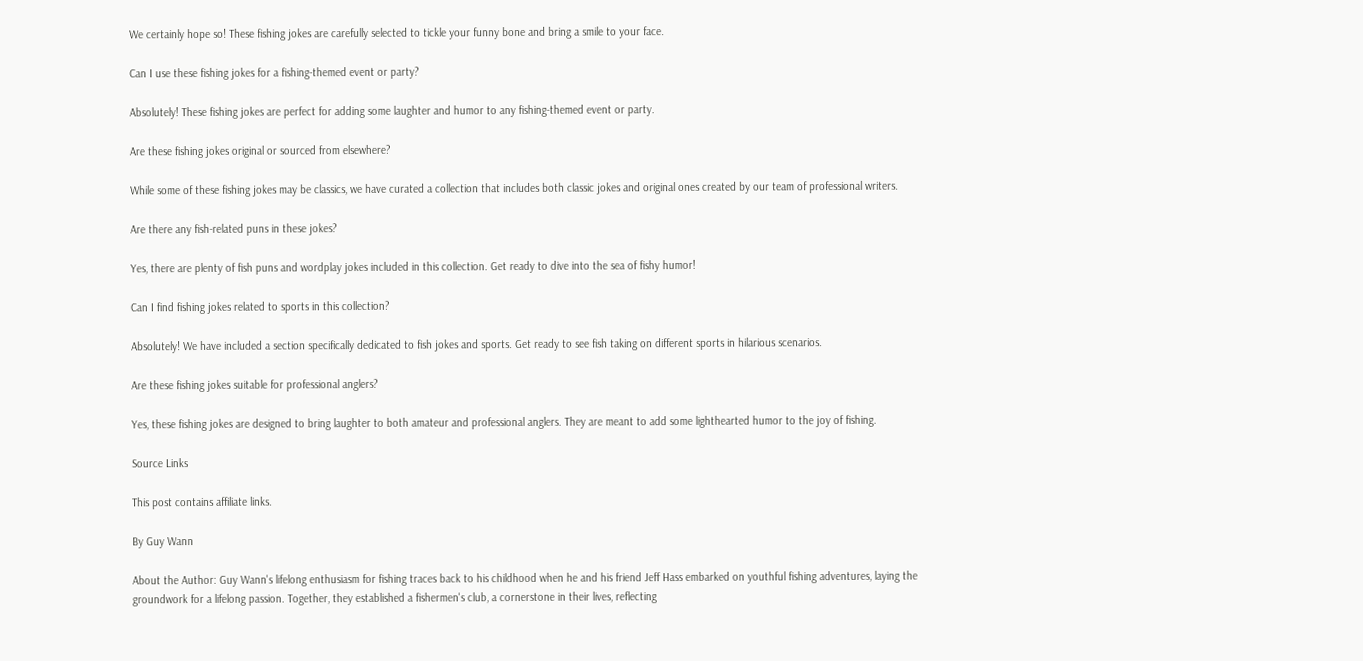We certainly hope so! These fishing jokes are carefully selected to tickle your funny bone and bring a smile to your face.

Can I use these fishing jokes for a fishing-themed event or party?

Absolutely! These fishing jokes are perfect for adding some laughter and humor to any fishing-themed event or party.

Are these fishing jokes original or sourced from elsewhere?

While some of these fishing jokes may be classics, we have curated a collection that includes both classic jokes and original ones created by our team of professional writers.

Are there any fish-related puns in these jokes?

Yes, there are plenty of fish puns and wordplay jokes included in this collection. Get ready to dive into the sea of fishy humor!

Can I find fishing jokes related to sports in this collection?

Absolutely! We have included a section specifically dedicated to fish jokes and sports. Get ready to see fish taking on different sports in hilarious scenarios.

Are these fishing jokes suitable for professional anglers?

Yes, these fishing jokes are designed to bring laughter to both amateur and professional anglers. They are meant to add some lighthearted humor to the joy of fishing.

Source Links

This post contains affiliate links.

By Guy Wann

About the Author: Guy Wann's lifelong enthusiasm for fishing traces back to his childhood when he and his friend Jeff Hass embarked on youthful fishing adventures, laying the groundwork for a lifelong passion. Together, they established a fishermen's club, a cornerstone in their lives, reflecting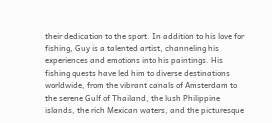their dedication to the sport. In addition to his love for fishing, Guy is a talented artist, channeling his experiences and emotions into his paintings. His fishing quests have led him to diverse destinations worldwide, from the vibrant canals of Amsterdam to the serene Gulf of Thailand, the lush Philippine islands, the rich Mexican waters, and the picturesque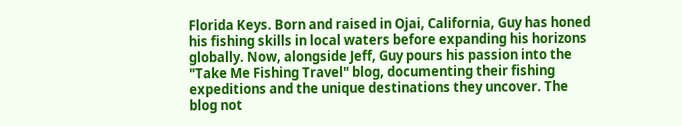Florida Keys. Born and raised in Ojai, California, Guy has honed his fishing skills in local waters before expanding his horizons globally. Now, alongside Jeff, Guy pours his passion into the "Take Me Fishing Travel" blog, documenting their fishing expeditions and the unique destinations they uncover. The blog not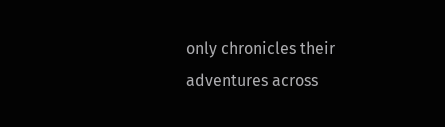only chronicles their adventures across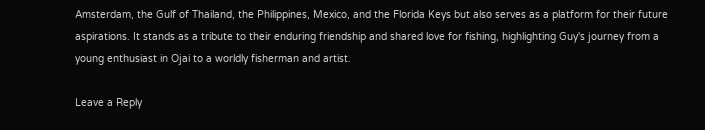Amsterdam, the Gulf of Thailand, the Philippines, Mexico, and the Florida Keys but also serves as a platform for their future aspirations. It stands as a tribute to their enduring friendship and shared love for fishing, highlighting Guy's journey from a young enthusiast in Ojai to a worldly fisherman and artist.

Leave a Reply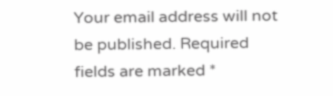Your email address will not be published. Required fields are marked *